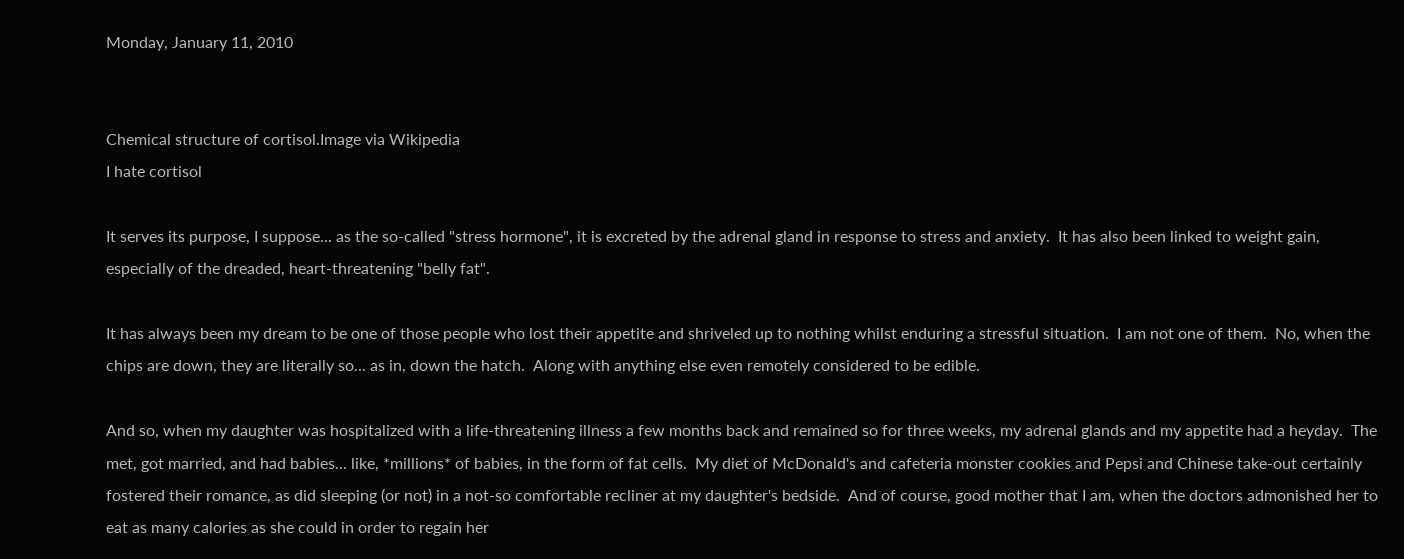Monday, January 11, 2010


Chemical structure of cortisol.Image via Wikipedia
I hate cortisol

It serves its purpose, I suppose... as the so-called "stress hormone", it is excreted by the adrenal gland in response to stress and anxiety.  It has also been linked to weight gain, especially of the dreaded, heart-threatening "belly fat".

It has always been my dream to be one of those people who lost their appetite and shriveled up to nothing whilst enduring a stressful situation.  I am not one of them.  No, when the chips are down, they are literally so... as in, down the hatch.  Along with anything else even remotely considered to be edible.

And so, when my daughter was hospitalized with a life-threatening illness a few months back and remained so for three weeks, my adrenal glands and my appetite had a heyday.  The met, got married, and had babies... like, *millions* of babies, in the form of fat cells.  My diet of McDonald's and cafeteria monster cookies and Pepsi and Chinese take-out certainly fostered their romance, as did sleeping (or not) in a not-so comfortable recliner at my daughter's bedside.  And of course, good mother that I am, when the doctors admonished her to eat as many calories as she could in order to regain her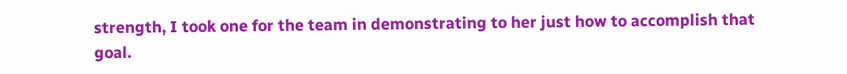strength, I took one for the team in demonstrating to her just how to accomplish that goal.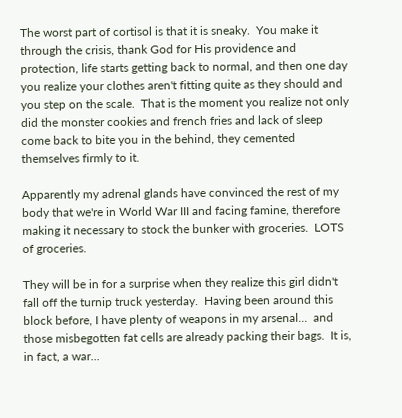The worst part of cortisol is that it is sneaky.  You make it through the crisis, thank God for His providence and protection, life starts getting back to normal, and then one day you realize your clothes aren't fitting quite as they should and you step on the scale.  That is the moment you realize not only did the monster cookies and french fries and lack of sleep come back to bite you in the behind, they cemented themselves firmly to it.

Apparently my adrenal glands have convinced the rest of my body that we're in World War III and facing famine, therefore making it necessary to stock the bunker with groceries.  LOTS of groceries.

They will be in for a surprise when they realize this girl didn't fall off the turnip truck yesterday.  Having been around this block before, I have plenty of weapons in my arsenal...  and those misbegotten fat cells are already packing their bags.  It is, in fact, a war...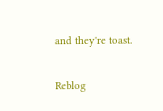and they're toast.

Reblog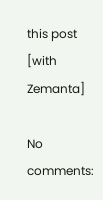this post [with Zemanta]

No comments: